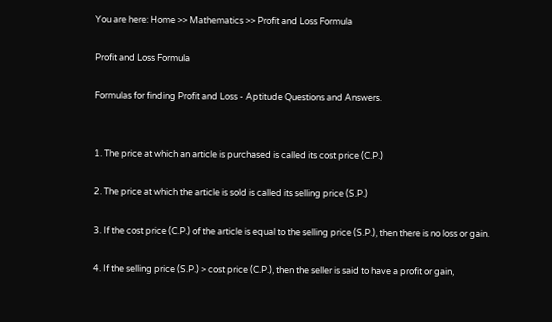You are here: Home >> Mathematics >> Profit and Loss Formula

Profit and Loss Formula

Formulas for finding Profit and Loss - Aptitude Questions and Answers.


1. The price at which an article is purchased is called its cost price (C.P.)

2. The price at which the article is sold is called its selling price (S.P.)

3. If the cost price (C.P.) of the article is equal to the selling price (S.P.), then there is no loss or gain.

4. If the selling price (S.P.) > cost price (C.P.), then the seller is said to have a profit or gain,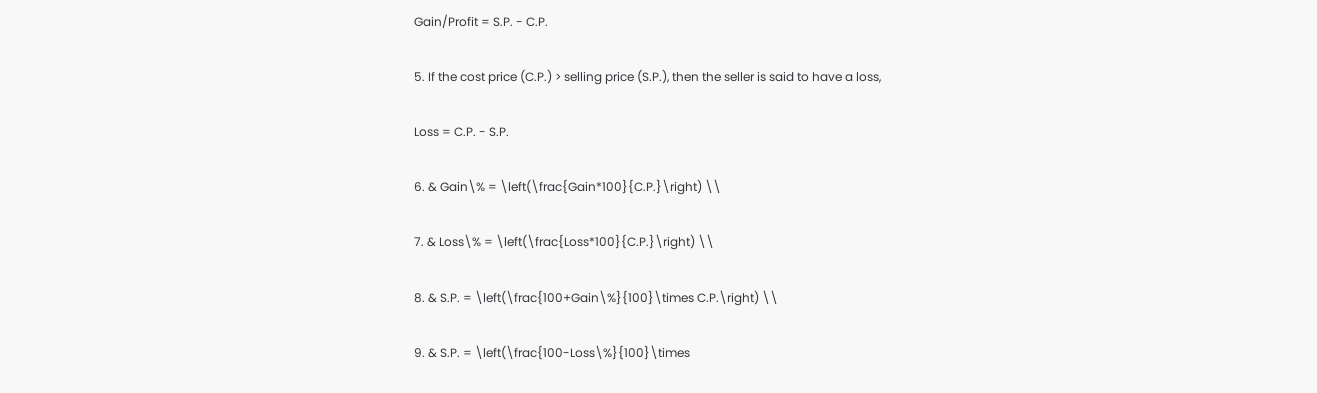Gain/Profit = S.P. - C.P.

5. If the cost price (C.P.) > selling price (S.P.), then the seller is said to have a loss,

Loss = C.P. - S.P.

6. & Gain\% = \left(\frac{Gain*100}{C.P.}\right) \\

7. & Loss\% = \left(\frac{Loss*100}{C.P.}\right) \\

8. & S.P. = \left(\frac{100+Gain\%}{100}\times C.P.\right) \\

9. & S.P. = \left(\frac{100-Loss\%}{100}\times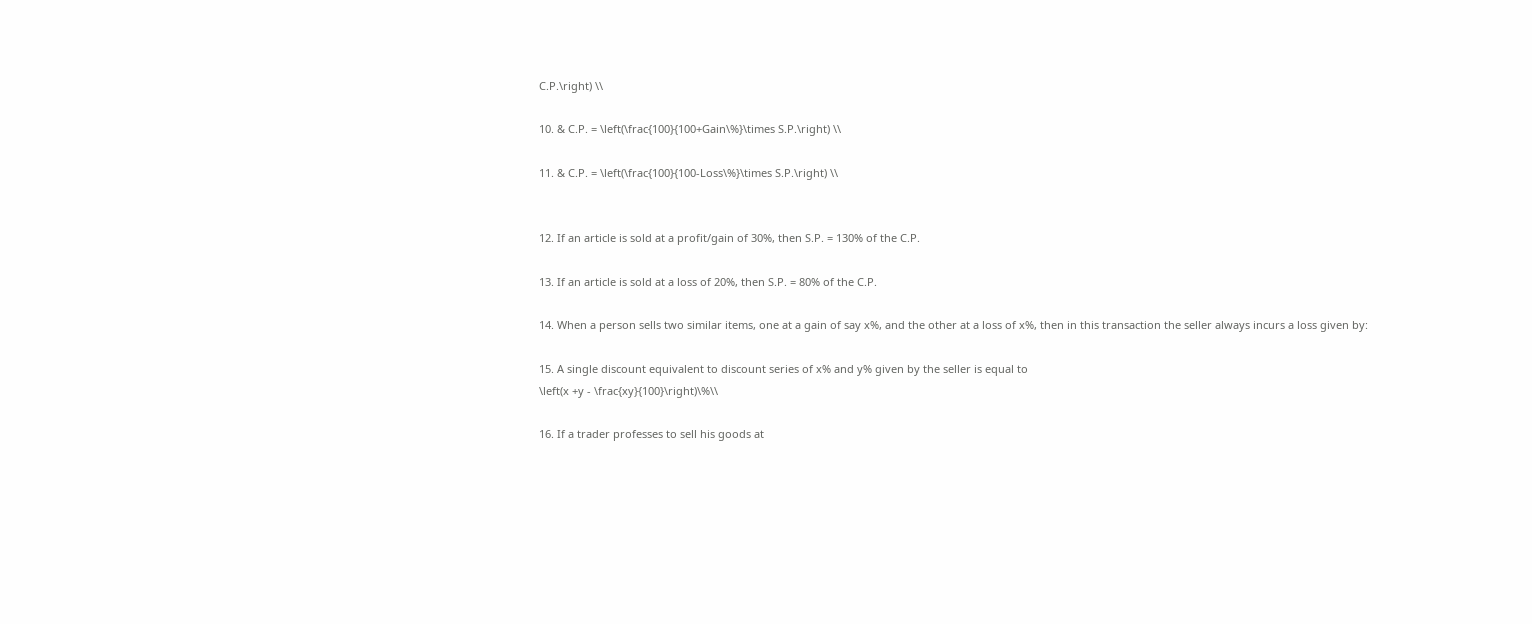C.P.\right) \\

10. & C.P. = \left(\frac{100}{100+Gain\%}\times S.P.\right) \\

11. & C.P. = \left(\frac{100}{100-Loss\%}\times S.P.\right) \\


12. If an article is sold at a profit/gain of 30%, then S.P. = 130% of the C.P.

13. If an article is sold at a loss of 20%, then S.P. = 80% of the C.P.

14. When a person sells two similar items, one at a gain of say x%, and the other at a loss of x%, then in this transaction the seller always incurs a loss given by:

15. A single discount equivalent to discount series of x% and y% given by the seller is equal to
\left(x +y - \frac{xy}{100}\right)\%\\

16. If a trader professes to sell his goods at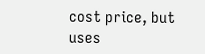cost price, but uses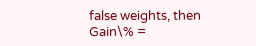false weights, then
Gain\% =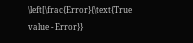\left[\frac{Error}{\text{True value - Error}}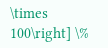\times 100\right] \%